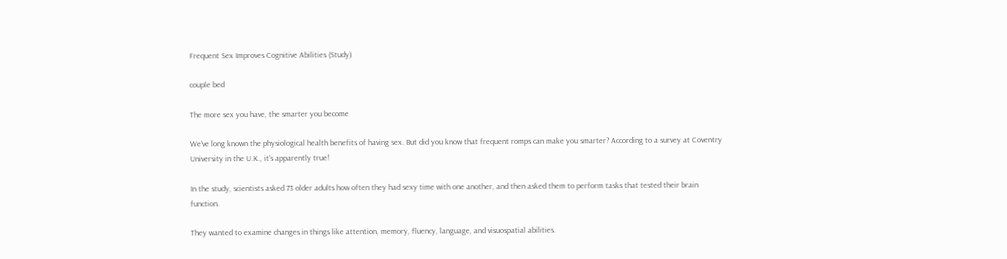Frequent Sex Improves Cognitive Abilities (Study)

couple bed

The more sex you have, the smarter you become

We've long known the physiological health benefits of having sex. But did you know that frequent romps can make you smarter? According to a survey at Coventry University in the U.K., it’s apparently true!

In the study, scientists asked 73 older adults how often they had sexy time with one another, and then asked them to perform tasks that tested their brain function.

They wanted to examine changes in things like attention, memory, fluency, language, and visuospatial abilities.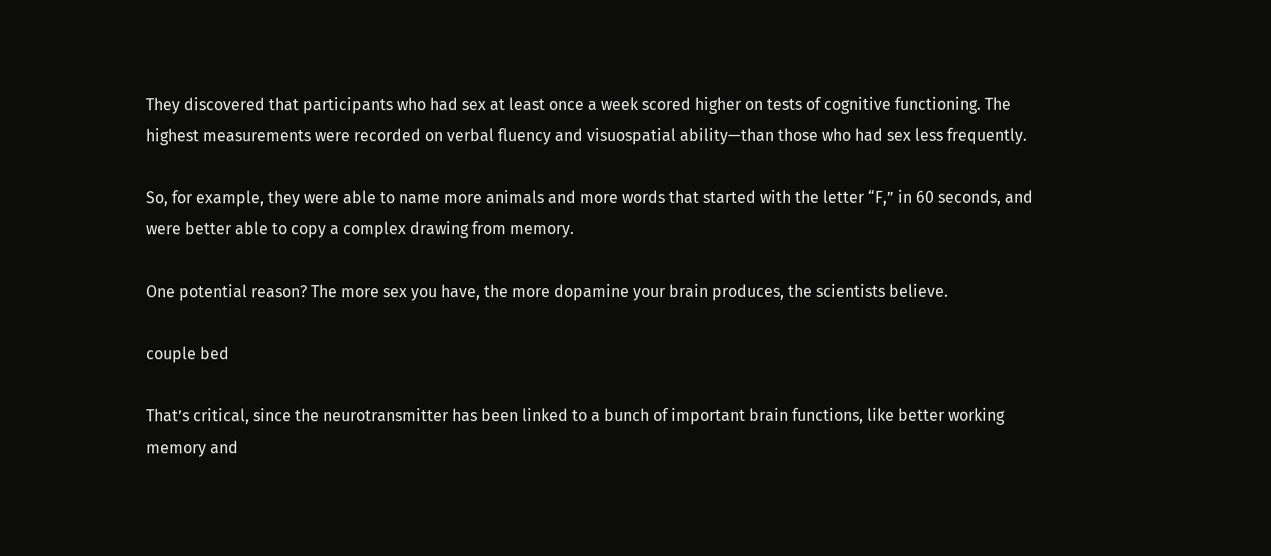They discovered that participants who had sex at least once a week scored higher on tests of cognitive functioning. The highest measurements were recorded on verbal fluency and visuospatial ability—than those who had sex less frequently.

So, for example, they were able to name more animals and more words that started with the letter “F,” in 60 seconds, and were better able to copy a complex drawing from memory.

One potential reason? The more sex you have, the more dopamine your brain produces, the scientists believe.

couple bed

That’s critical, since the neurotransmitter has been linked to a bunch of important brain functions, like better working memory and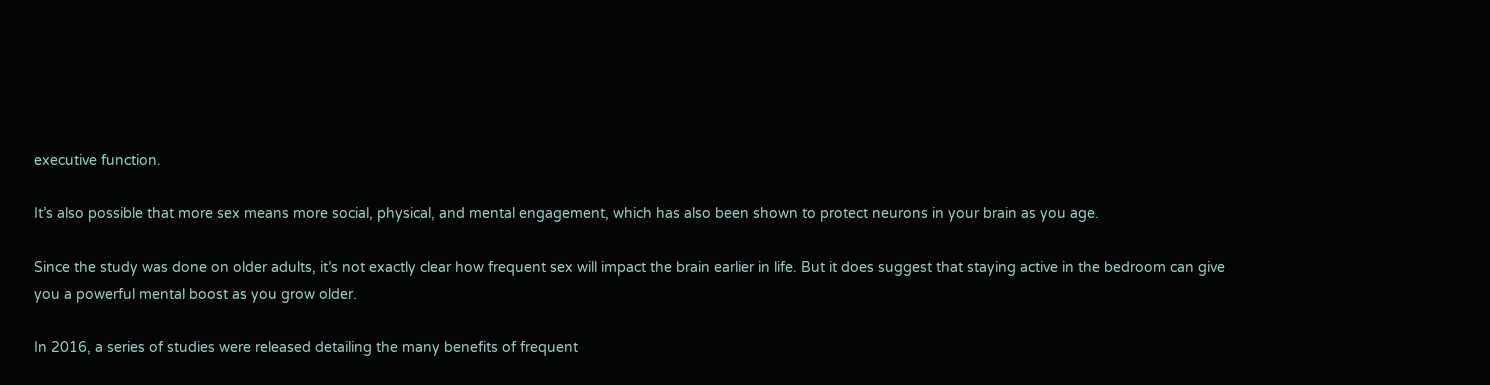executive function.

It’s also possible that more sex means more social, physical, and mental engagement, which has also been shown to protect neurons in your brain as you age.

Since the study was done on older adults, it’s not exactly clear how frequent sex will impact the brain earlier in life. But it does suggest that staying active in the bedroom can give you a powerful mental boost as you grow older.

In 2016, a series of studies were released detailing the many benefits of frequent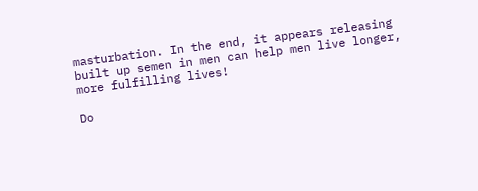masturbation. In the end, it appears releasing built up semen in men can help men live longer, more fulfilling lives!

Do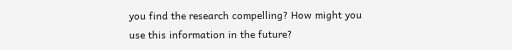you find the research compelling? How might you use this information in the future?